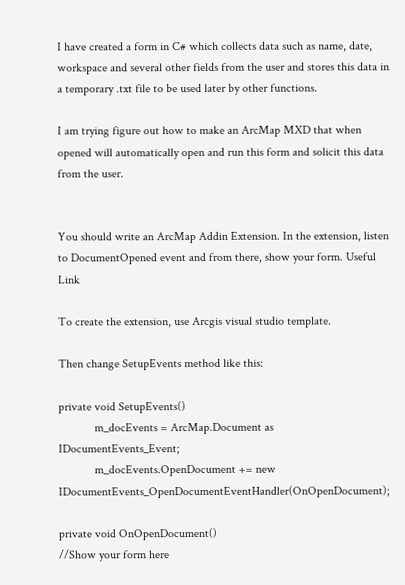I have created a form in C# which collects data such as name, date, workspace and several other fields from the user and stores this data in a temporary .txt file to be used later by other functions.

I am trying figure out how to make an ArcMap MXD that when opened will automatically open and run this form and solicit this data from the user.


You should write an ArcMap Addin Extension. In the extension, listen to DocumentOpened event and from there, show your form. Useful Link

To create the extension, use Arcgis visual studio template.

Then change SetupEvents method like this:

private void SetupEvents()
            m_docEvents = ArcMap.Document as IDocumentEvents_Event;
            m_docEvents.OpenDocument += new IDocumentEvents_OpenDocumentEventHandler(OnOpenDocument);

private void OnOpenDocument()
//Show your form here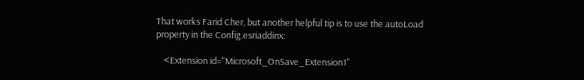That works Farid Cher, but another helpful tip is to use the autoLoad property in the Config.esriaddinx:

    <Extension id="Microsoft_OnSave_Extension1"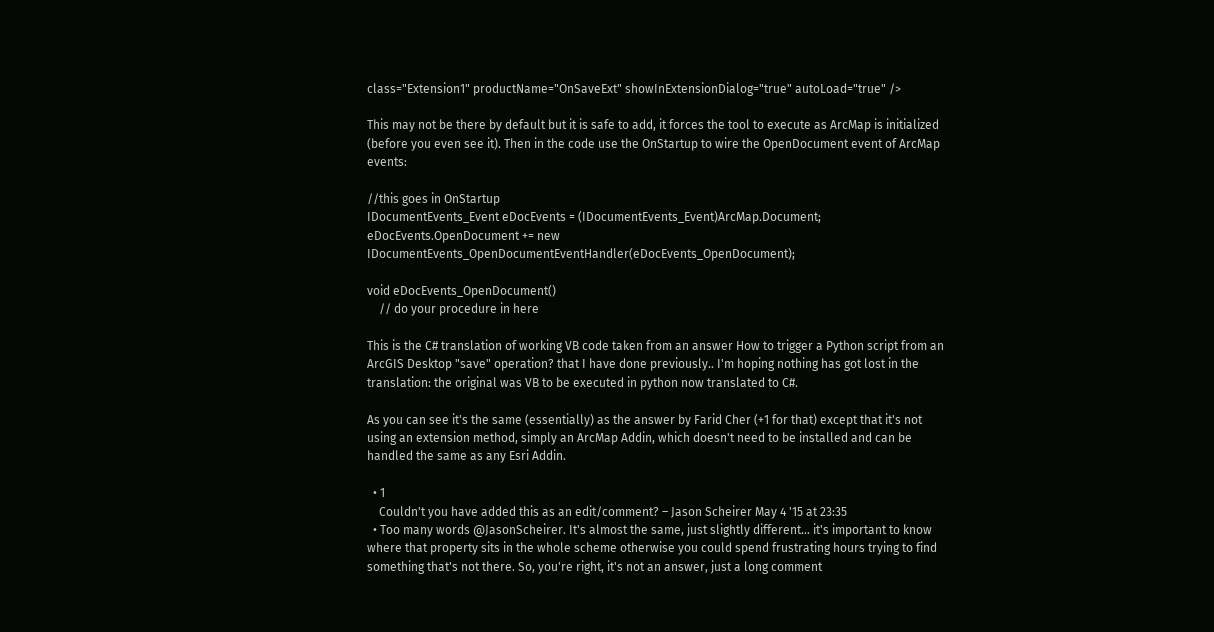class="Extension1" productName="OnSaveExt" showInExtensionDialog="true" autoLoad="true" />

This may not be there by default but it is safe to add, it forces the tool to execute as ArcMap is initialized (before you even see it). Then in the code use the OnStartup to wire the OpenDocument event of ArcMap events:

//this goes in OnStartup
IDocumentEvents_Event eDocEvents = (IDocumentEvents_Event)ArcMap.Document;
eDocEvents.OpenDocument += new IDocumentEvents_OpenDocumentEventHandler(eDocEvents_OpenDocument);

void eDocEvents_OpenDocument()
    // do your procedure in here

This is the C# translation of working VB code taken from an answer How to trigger a Python script from an ArcGIS Desktop "save" operation? that I have done previously.. I'm hoping nothing has got lost in the translation: the original was VB to be executed in python now translated to C#.

As you can see it's the same (essentially) as the answer by Farid Cher (+1 for that) except that it's not using an extension method, simply an ArcMap Addin, which doesn't need to be installed and can be handled the same as any Esri Addin.

  • 1
    Couldn't you have added this as an edit/comment? – Jason Scheirer May 4 '15 at 23:35
  • Too many words @JasonScheirer. It's almost the same, just slightly different... it's important to know where that property sits in the whole scheme otherwise you could spend frustrating hours trying to find something that's not there. So, you're right, it's not an answer, just a long comment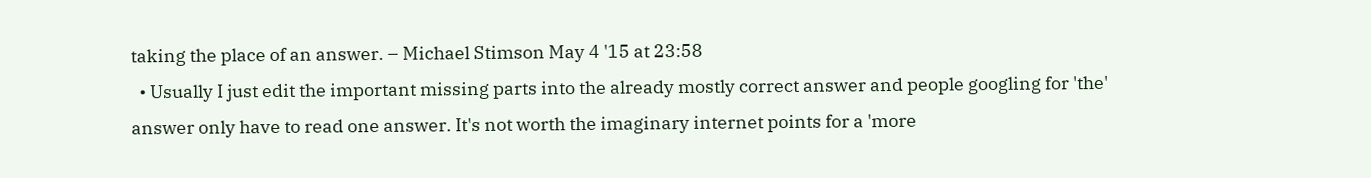taking the place of an answer. – Michael Stimson May 4 '15 at 23:58
  • Usually I just edit the important missing parts into the already mostly correct answer and people googling for 'the' answer only have to read one answer. It's not worth the imaginary internet points for a 'more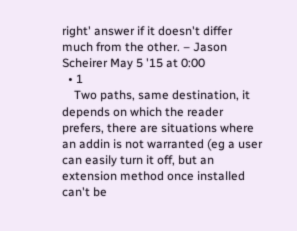right' answer if it doesn't differ much from the other. – Jason Scheirer May 5 '15 at 0:00
  • 1
    Two paths, same destination, it depends on which the reader prefers, there are situations where an addin is not warranted (eg a user can easily turn it off, but an extension method once installed can't be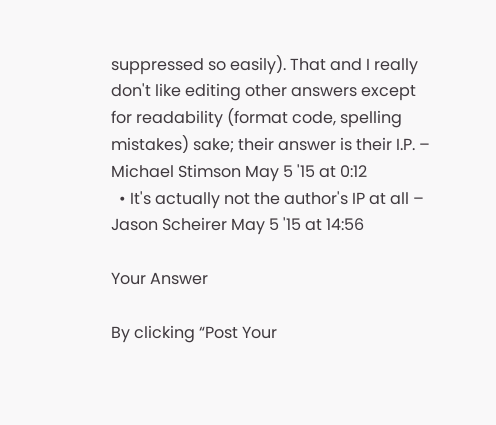suppressed so easily). That and I really don't like editing other answers except for readability (format code, spelling mistakes) sake; their answer is their I.P. – Michael Stimson May 5 '15 at 0:12
  • It's actually not the author's IP at all – Jason Scheirer May 5 '15 at 14:56

Your Answer

By clicking “Post Your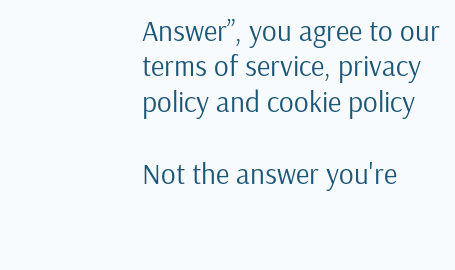Answer”, you agree to our terms of service, privacy policy and cookie policy

Not the answer you're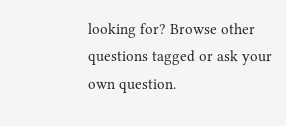looking for? Browse other questions tagged or ask your own question.